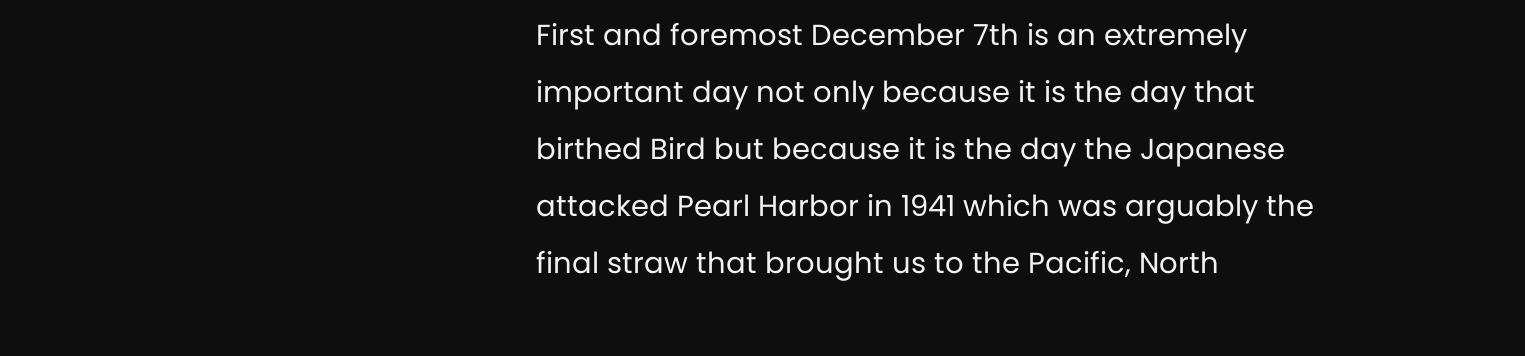First and foremost December 7th is an extremely important day not only because it is the day that birthed Bird but because it is the day the Japanese attacked Pearl Harbor in 1941 which was arguably the final straw that brought us to the Pacific, North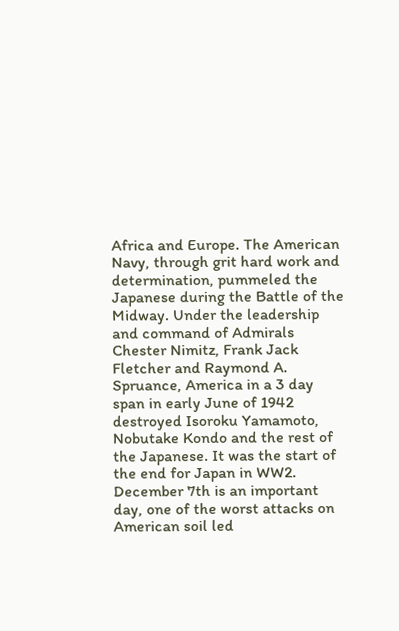Africa and Europe. The American Navy, through grit hard work and determination, pummeled the Japanese during the Battle of the Midway. Under the leadership and command of Admirals Chester Nimitz, Frank Jack Fletcher and Raymond A. Spruance, America in a 3 day span in early June of 1942 destroyed Isoroku Yamamoto, Nobutake Kondo and the rest of the Japanese. It was the start of the end for Japan in WW2. December 7th is an important day, one of the worst attacks on American soil led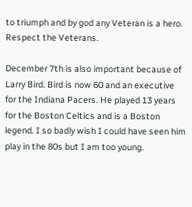to triumph and by god any Veteran is a hero. Respect the Veterans.

December 7th is also important because of Larry Bird. Bird is now 60 and an executive for the Indiana Pacers. He played 13 years for the Boston Celtics and is a Boston legend. I so badly wish I could have seen him play in the 80s but I am too young.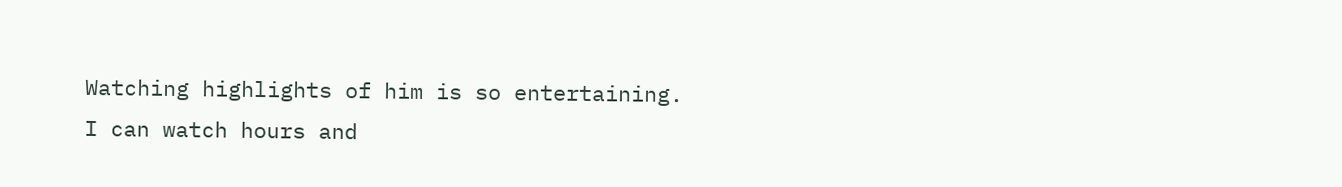Watching highlights of him is so entertaining. I can watch hours and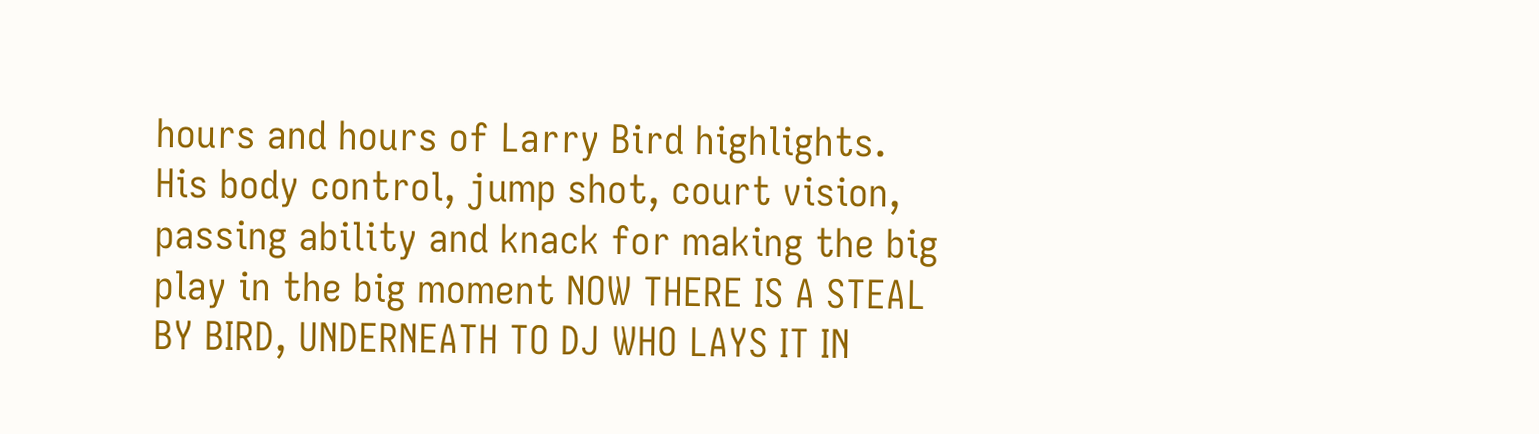hours and hours of Larry Bird highlights. His body control, jump shot, court vision, passing ability and knack for making the big play in the big moment NOW THERE IS A STEAL BY BIRD, UNDERNEATH TO DJ WHO LAYS IT IN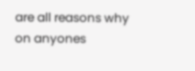are all reasons why on anyones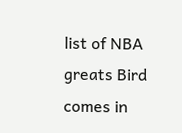list of NBA greats Bird comes in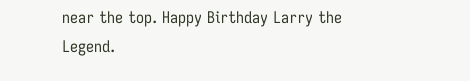near the top. Happy Birthday Larry the Legend.